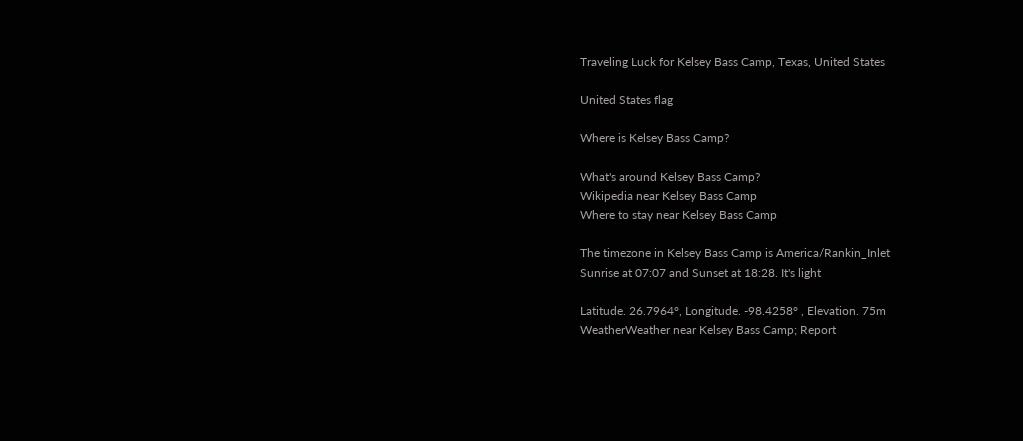Traveling Luck for Kelsey Bass Camp, Texas, United States

United States flag

Where is Kelsey Bass Camp?

What's around Kelsey Bass Camp?
Wikipedia near Kelsey Bass Camp
Where to stay near Kelsey Bass Camp

The timezone in Kelsey Bass Camp is America/Rankin_Inlet
Sunrise at 07:07 and Sunset at 18:28. It's light

Latitude. 26.7964°, Longitude. -98.4258° , Elevation. 75m
WeatherWeather near Kelsey Bass Camp; Report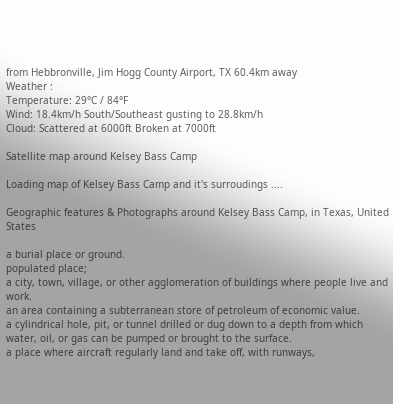from Hebbronville, Jim Hogg County Airport, TX 60.4km away
Weather :
Temperature: 29°C / 84°F
Wind: 18.4km/h South/Southeast gusting to 28.8km/h
Cloud: Scattered at 6000ft Broken at 7000ft

Satellite map around Kelsey Bass Camp

Loading map of Kelsey Bass Camp and it's surroudings ....

Geographic features & Photographs around Kelsey Bass Camp, in Texas, United States

a burial place or ground.
populated place;
a city, town, village, or other agglomeration of buildings where people live and work.
an area containing a subterranean store of petroleum of economic value.
a cylindrical hole, pit, or tunnel drilled or dug down to a depth from which water, oil, or gas can be pumped or brought to the surface.
a place where aircraft regularly land and take off, with runways,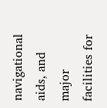navigational aids, and major facilities for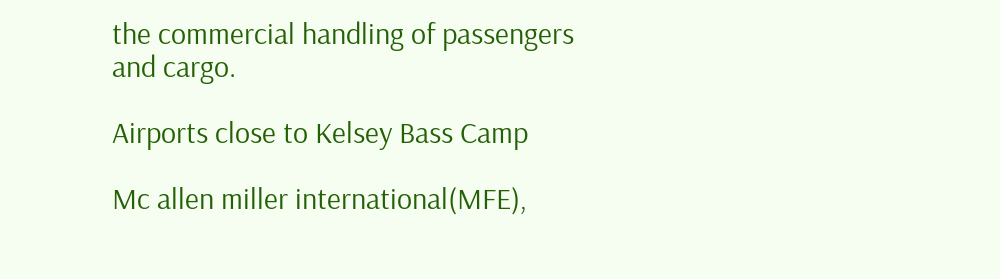the commercial handling of passengers and cargo.

Airports close to Kelsey Bass Camp

Mc allen miller international(MFE),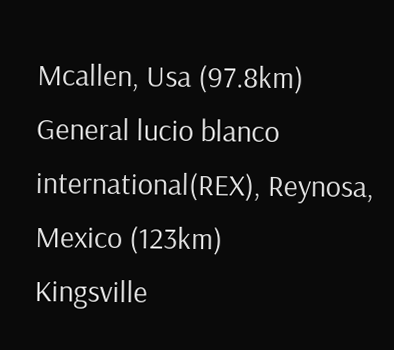Mcallen, Usa (97.8km)
General lucio blanco international(REX), Reynosa, Mexico (123km)
Kingsville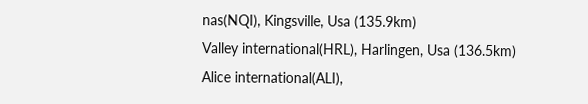nas(NQI), Kingsville, Usa (135.9km)
Valley international(HRL), Harlingen, Usa (136.5km)
Alice international(ALI),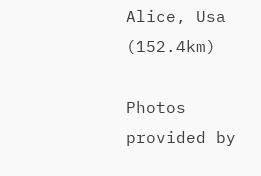Alice, Usa (152.4km)

Photos provided by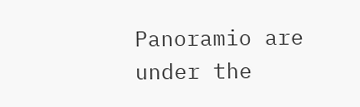Panoramio are under the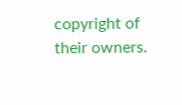copyright of their owners.